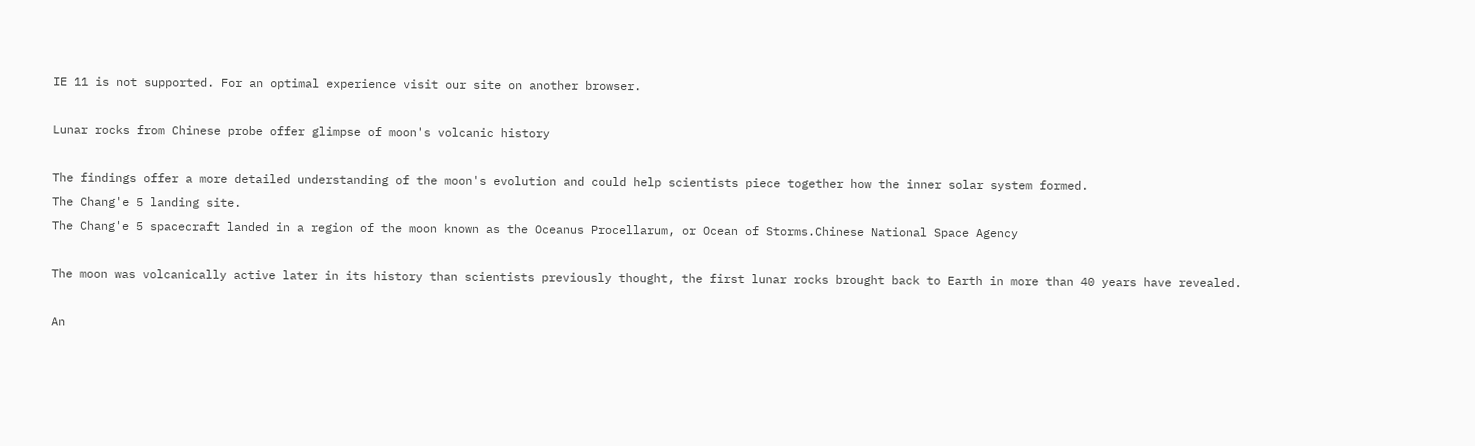IE 11 is not supported. For an optimal experience visit our site on another browser.

Lunar rocks from Chinese probe offer glimpse of moon's volcanic history

The findings offer a more detailed understanding of the moon's evolution and could help scientists piece together how the inner solar system formed.
The Chang'e 5 landing site.
The Chang'e 5 spacecraft landed in a region of the moon known as the Oceanus Procellarum, or Ocean of Storms.Chinese National Space Agency

The moon was volcanically active later in its history than scientists previously thought, the first lunar rocks brought back to Earth in more than 40 years have revealed.

An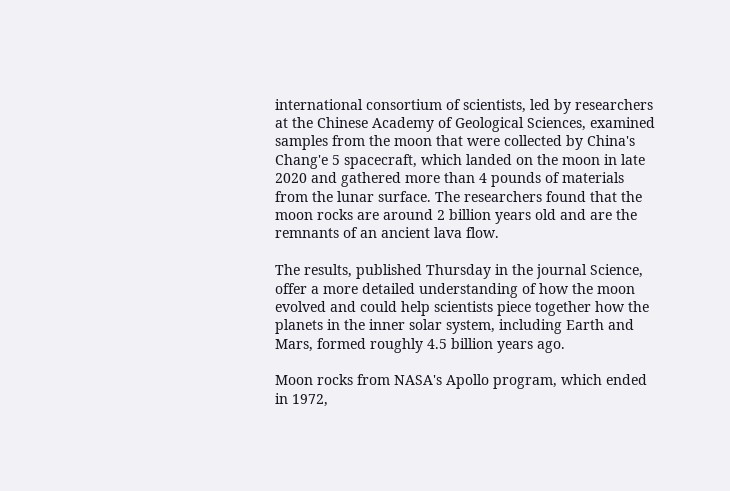international consortium of scientists, led by researchers at the Chinese Academy of Geological Sciences, examined samples from the moon that were collected by China's Chang'e 5 spacecraft, which landed on the moon in late 2020 and gathered more than 4 pounds of materials from the lunar surface. The researchers found that the moon rocks are around 2 billion years old and are the remnants of an ancient lava flow.

The results, published Thursday in the journal Science, offer a more detailed understanding of how the moon evolved and could help scientists piece together how the planets in the inner solar system, including Earth and Mars, formed roughly 4.5 billion years ago.

Moon rocks from NASA's Apollo program, which ended in 1972,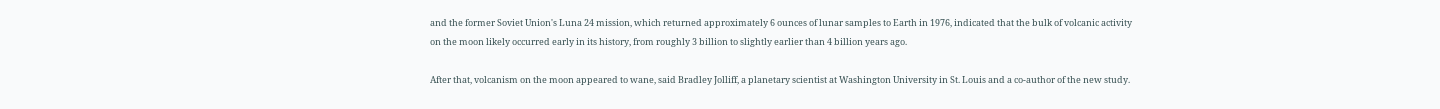and the former Soviet Union's Luna 24 mission, which returned approximately 6 ounces of lunar samples to Earth in 1976, indicated that the bulk of volcanic activity on the moon likely occurred early in its history, from roughly 3 billion to slightly earlier than 4 billion years ago.

After that, volcanism on the moon appeared to wane, said Bradley Jolliff, a planetary scientist at Washington University in St. Louis and a co-author of the new study.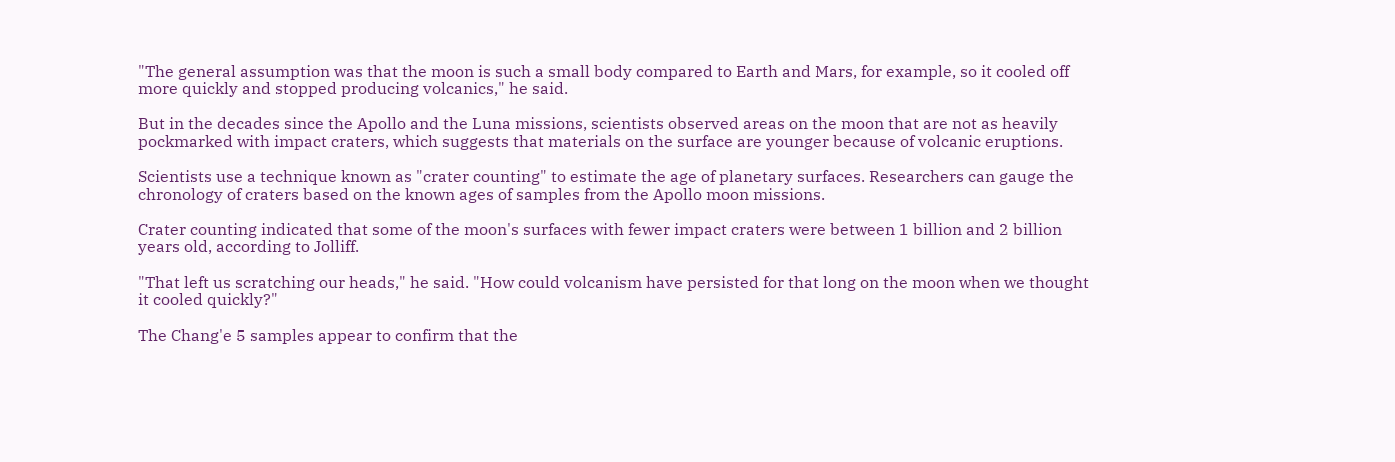"The general assumption was that the moon is such a small body compared to Earth and Mars, for example, so it cooled off more quickly and stopped producing volcanics," he said.

But in the decades since the Apollo and the Luna missions, scientists observed areas on the moon that are not as heavily pockmarked with impact craters, which suggests that materials on the surface are younger because of volcanic eruptions.

Scientists use a technique known as "crater counting" to estimate the age of planetary surfaces. Researchers can gauge the chronology of craters based on the known ages of samples from the Apollo moon missions.

Crater counting indicated that some of the moon's surfaces with fewer impact craters were between 1 billion and 2 billion years old, according to Jolliff.

"That left us scratching our heads," he said. "How could volcanism have persisted for that long on the moon when we thought it cooled quickly?"

The Chang'e 5 samples appear to confirm that the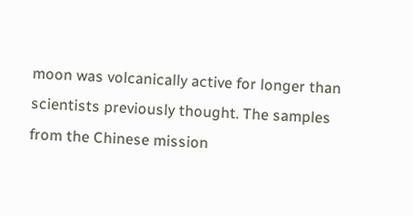moon was volcanically active for longer than scientists previously thought. The samples from the Chinese mission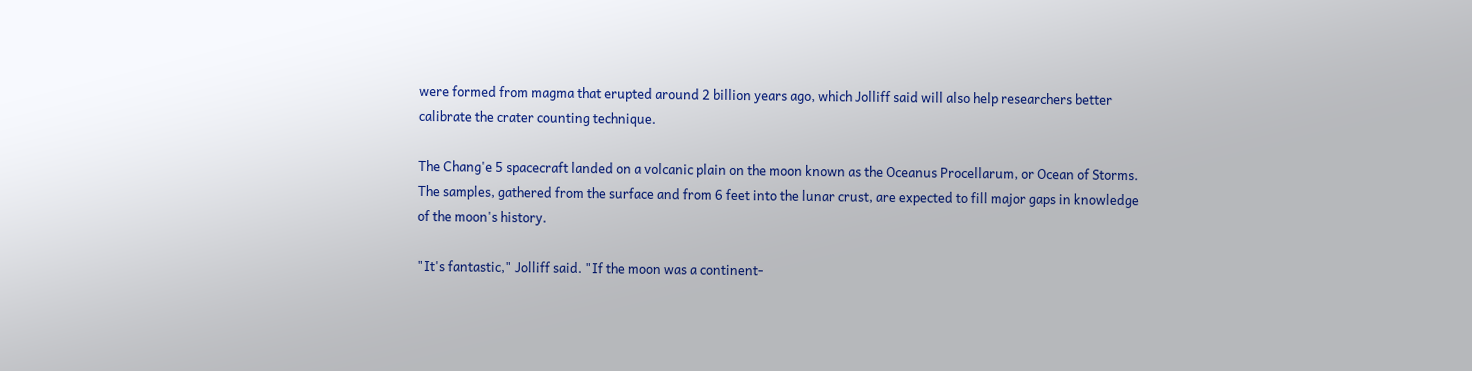were formed from magma that erupted around 2 billion years ago, which Jolliff said will also help researchers better calibrate the crater counting technique.

The Chang'e 5 spacecraft landed on a volcanic plain on the moon known as the Oceanus Procellarum, or Ocean of Storms. The samples, gathered from the surface and from 6 feet into the lunar crust, are expected to fill major gaps in knowledge of the moon's history.

"It's fantastic," Jolliff said. "If the moon was a continent-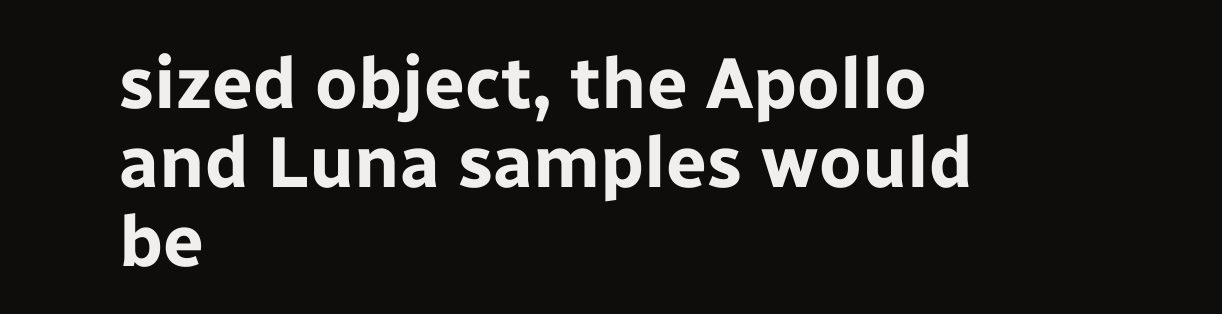sized object, the Apollo and Luna samples would be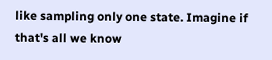like sampling only one state. Imagine if that's all we know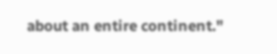about an entire continent."